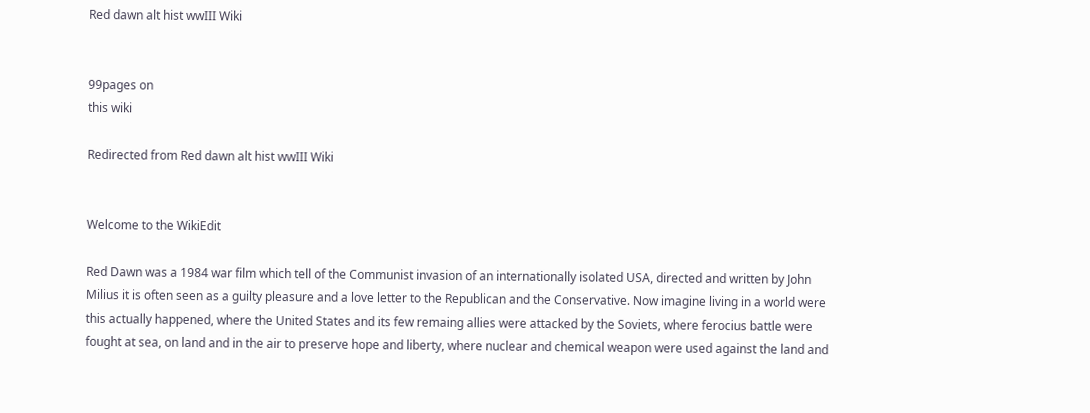Red dawn alt hist wwIII Wiki


99pages on
this wiki

Redirected from Red dawn alt hist wwIII Wiki


Welcome to the WikiEdit

Red Dawn was a 1984 war film which tell of the Communist invasion of an internationally isolated USA, directed and written by John Milius it is often seen as a guilty pleasure and a love letter to the Republican and the Conservative. Now imagine living in a world were this actually happened, where the United States and its few remaing allies were attacked by the Soviets, where ferocius battle were fought at sea, on land and in the air to preserve hope and liberty, where nuclear and chemical weapon were used against the land and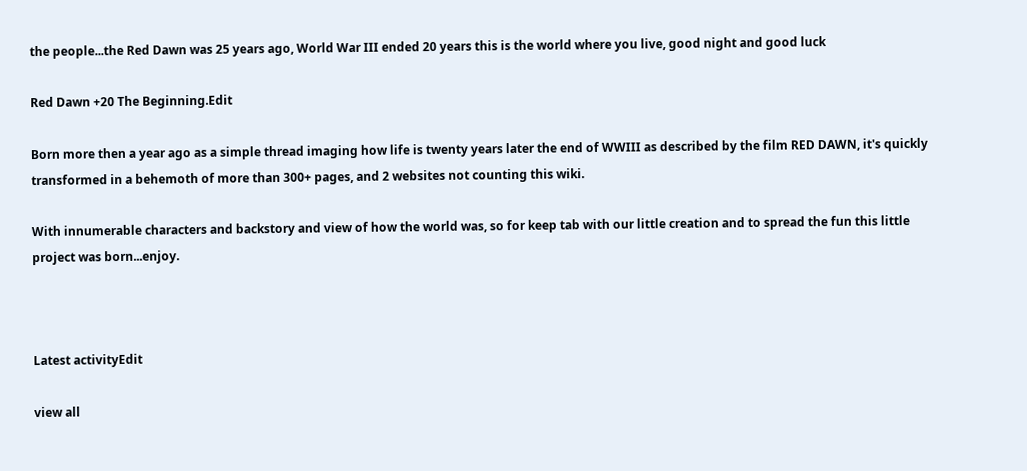the people...the Red Dawn was 25 years ago, World War III ended 20 years this is the world where you live, good night and good luck

Red Dawn +20 The Beginning.Edit

Born more then a year ago as a simple thread imaging how life is twenty years later the end of WWIII as described by the film RED DAWN, it's quickly transformed in a behemoth of more than 300+ pages, and 2 websites not counting this wiki.

With innumerable characters and backstory and view of how the world was, so for keep tab with our little creation and to spread the fun this little project was born...enjoy.



Latest activityEdit

view all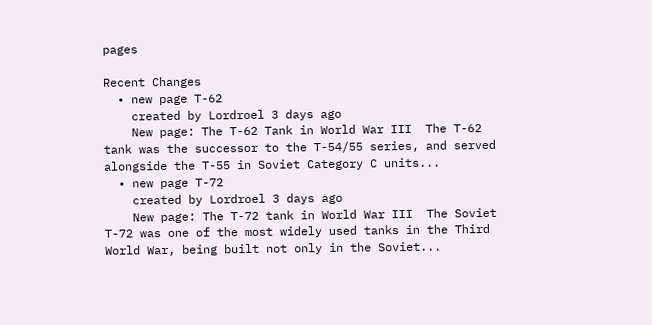pages

Recent Changes
  • new page T-62
    created by Lordroel 3 days ago
    New page: The T-62 Tank in World War III  The T-62 tank was the successor to the T-54/55 series, and served alongside the T-55 in Soviet Category C units...
  • new page T-72
    created by Lordroel 3 days ago
    New page: The T-72 tank in World War III  The Soviet T-72 was one of the most widely used tanks in the Third World War, being built not only in the Soviet...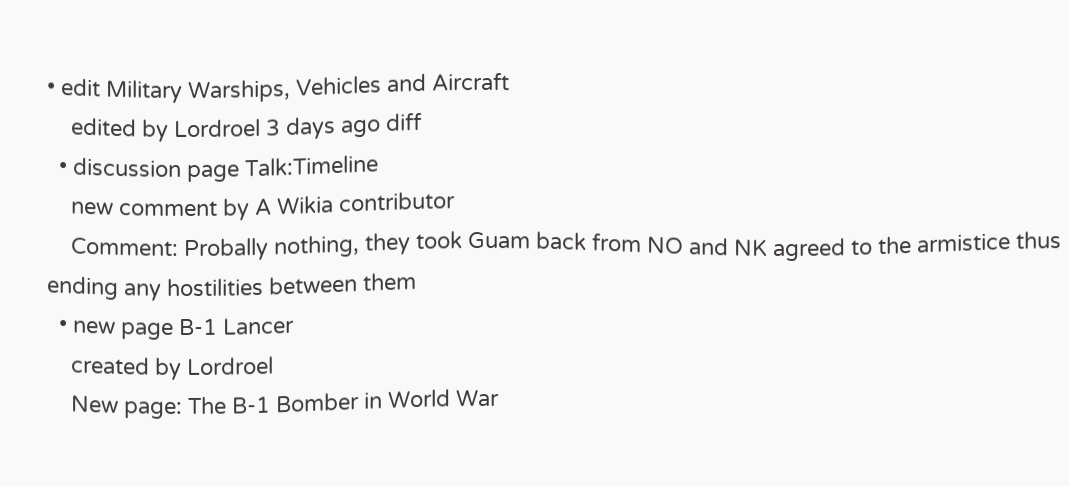• edit Military Warships, Vehicles and Aircraft
    edited by Lordroel 3 days ago diff
  • discussion page Talk:Timeline
    new comment by A Wikia contributor
    Comment: Probally nothing, they took Guam back from NO and NK agreed to the armistice thus ending any hostilities between them
  • new page B-1 Lancer
    created by Lordroel
    New page: The B-1 Bomber in World War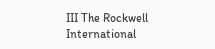III The Rockwell International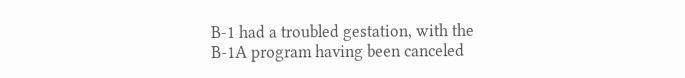B-1 had a troubled gestation, with the B-1A program having been canceled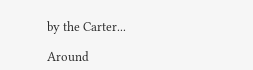by the Carter...

Around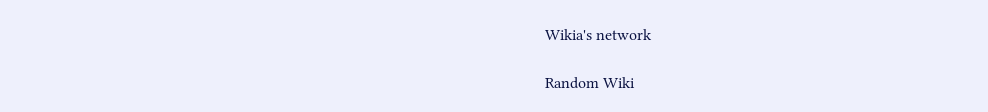Wikia's network

Random Wiki